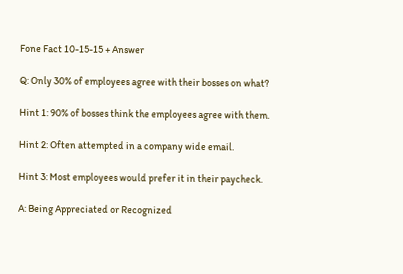Fone Fact 10-15-15 + Answer

Q: Only 30% of employees agree with their bosses on what?

Hint 1: 90% of bosses think the employees agree with them.

Hint 2: Often attempted in a company wide email.

Hint 3: Most employees would prefer it in their paycheck.

A: Being Appreciated or Recognized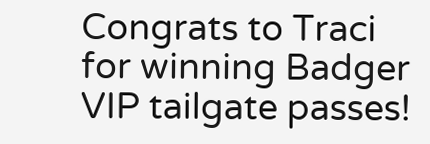Congrats to Traci for winning Badger VIP tailgate passes!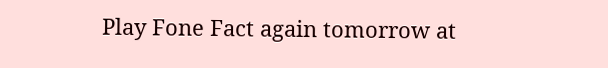Play Fone Fact again tomorrow at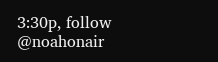3:30p, follow @noahonair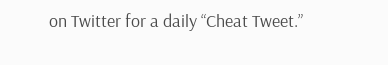on Twitter for a daily “Cheat Tweet.”